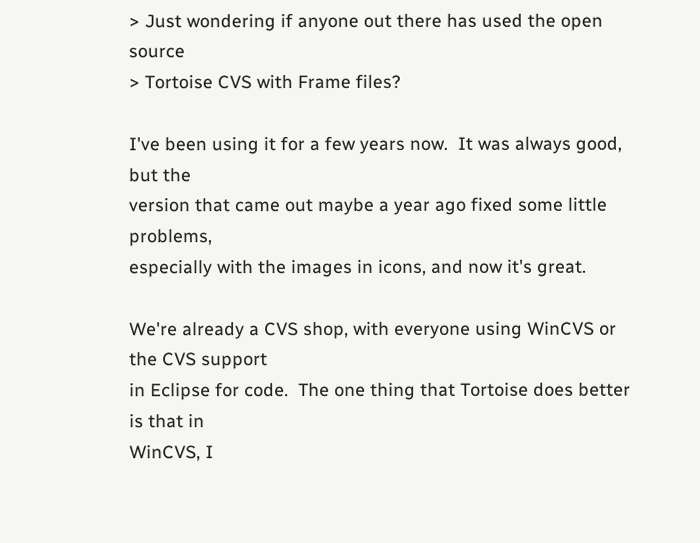> Just wondering if anyone out there has used the open source
> Tortoise CVS with Frame files?

I've been using it for a few years now.  It was always good, but the
version that came out maybe a year ago fixed some little problems,
especially with the images in icons, and now it's great.

We're already a CVS shop, with everyone using WinCVS or the CVS support
in Eclipse for code.  The one thing that Tortoise does better is that in
WinCVS, I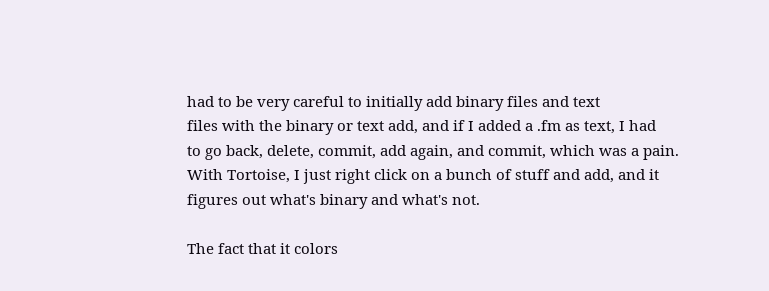had to be very careful to initially add binary files and text
files with the binary or text add, and if I added a .fm as text, I had
to go back, delete, commit, add again, and commit, which was a pain.
With Tortoise, I just right click on a bunch of stuff and add, and it
figures out what's binary and what's not.

The fact that it colors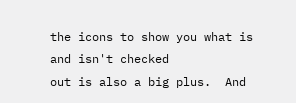the icons to show you what is and isn't checked
out is also a big plus.  And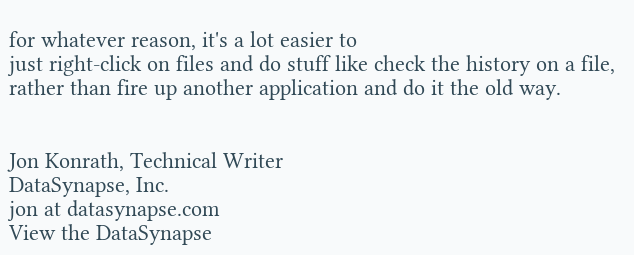for whatever reason, it's a lot easier to
just right-click on files and do stuff like check the history on a file,
rather than fire up another application and do it the old way.


Jon Konrath, Technical Writer
DataSynapse, Inc.
jon at datasynapse.com
View the DataSynapse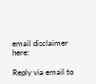email disclaimer here:

Reply via email to